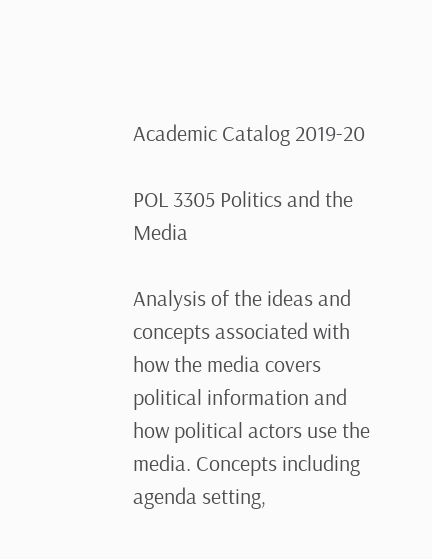Academic Catalog 2019-20

POL 3305 Politics and the Media

Analysis of the ideas and concepts associated with how the media covers political information and how political actors use the media. Concepts including agenda setting,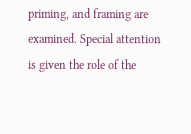priming, and framing are examined. Special attention is given the role of the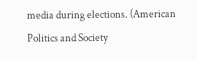media during elections. (American Politics and Society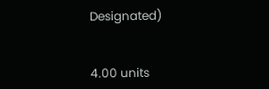Designated)


4.00 units